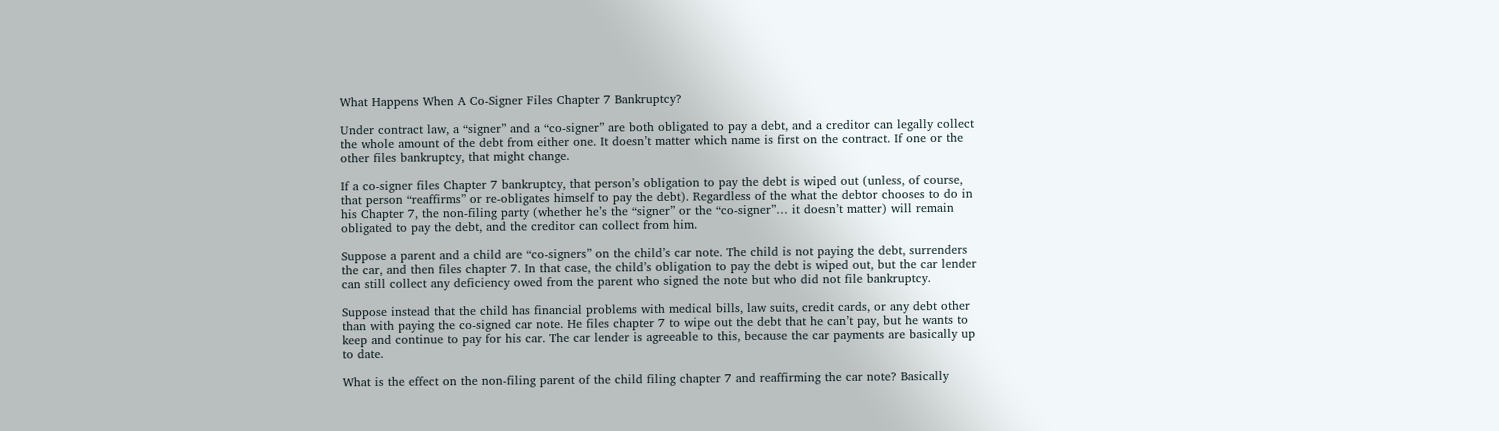What Happens When A Co-Signer Files Chapter 7 Bankruptcy?

Under contract law, a “signer” and a “co-signer” are both obligated to pay a debt, and a creditor can legally collect the whole amount of the debt from either one. It doesn’t matter which name is first on the contract. If one or the other files bankruptcy, that might change.

If a co-signer files Chapter 7 bankruptcy, that person’s obligation to pay the debt is wiped out (unless, of course, that person “reaffirms” or re-obligates himself to pay the debt). Regardless of the what the debtor chooses to do in his Chapter 7, the non-filing party (whether he’s the “signer” or the “co-signer”… it doesn’t matter) will remain obligated to pay the debt, and the creditor can collect from him.

Suppose a parent and a child are “co-signers” on the child’s car note. The child is not paying the debt, surrenders the car, and then files chapter 7. In that case, the child’s obligation to pay the debt is wiped out, but the car lender can still collect any deficiency owed from the parent who signed the note but who did not file bankruptcy.

Suppose instead that the child has financial problems with medical bills, law suits, credit cards, or any debt other than with paying the co-signed car note. He files chapter 7 to wipe out the debt that he can’t pay, but he wants to keep and continue to pay for his car. The car lender is agreeable to this, because the car payments are basically up to date.

What is the effect on the non-filing parent of the child filing chapter 7 and reaffirming the car note? Basically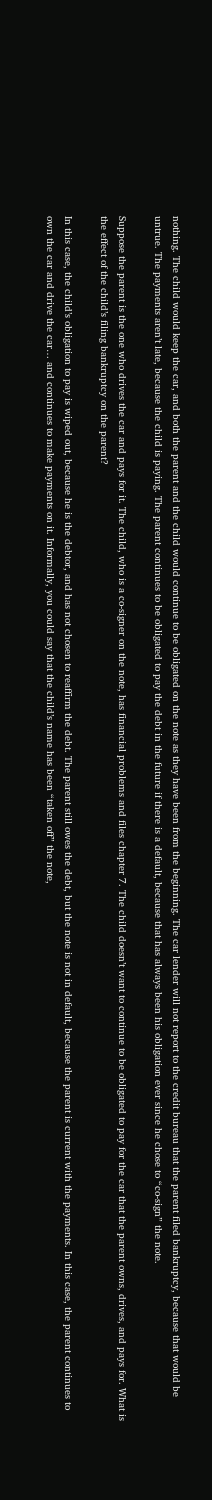nothing. The child would keep the car, and both the parent and the child would continue to be obligated on the note as they have been from the beginning. The car lender will not report to the credit bureau that the parent filed bankruptcy, because that would be untrue. The payments aren’t late, because the child is paying. The parent continues to be obligated to pay the debt in the future if there is a default, because that has always been his obligation ever since he chose to “co-sign” the note.

Suppose the parent is the one who drives the car and pays for it. The child, who is a co-signer on the note, has financial problems and files chapter 7. The child doesn’t want to continue to be obligated to pay for the car that the parent owns, drives, and pays for. What is the effect of the child’s filing bankruptcy on the parent?

In this case, the child’s obligation to pay is wiped out, because he is the debtor, and has not chosen to reaffirm the debt. The parent still owes the debt, but the note is not in default, because the parent is current with the payments. In this case, the parent continues to own the car and drive the car… and continues to make payments on it. Informally, you could say that the child’s name has been “taken off” the note,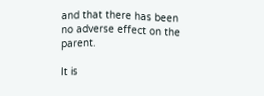and that there has been no adverse effect on the parent.

It is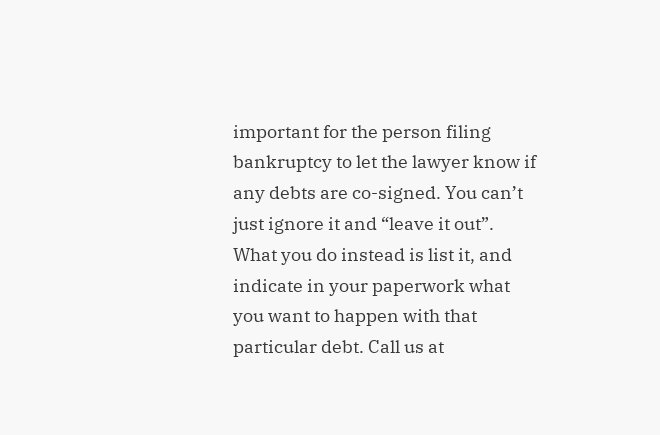important for the person filing bankruptcy to let the lawyer know if any debts are co-signed. You can’t just ignore it and “leave it out”. What you do instead is list it, and indicate in your paperwork what you want to happen with that particular debt. Call us at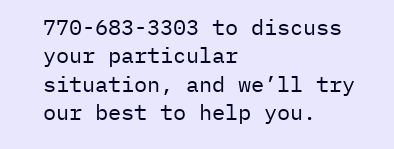770-683-3303 to discuss your particular situation, and we’ll try our best to help you.